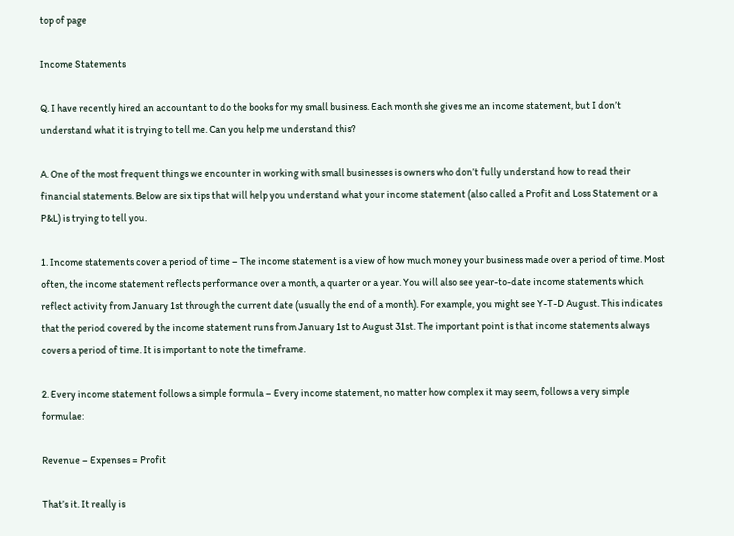top of page

Income Statements

Q. I have recently hired an accountant to do the books for my small business. Each month she gives me an income statement, but I don’t understand what it is trying to tell me. Can you help me understand this?

A. One of the most frequent things we encounter in working with small businesses is owners who don’t fully understand how to read their financial statements. Below are six tips that will help you understand what your income statement (also called a Profit and Loss Statement or a P&L) is trying to tell you.

1. Income statements cover a period of time – The income statement is a view of how much money your business made over a period of time. Most often, the income statement reflects performance over a month, a quarter or a year. You will also see year-to-date income statements which reflect activity from January 1st through the current date (usually the end of a month). For example, you might see Y-T-D August. This indicates that the period covered by the income statement runs from January 1st to August 31st. The important point is that income statements always covers a period of time. It is important to note the timeframe.

2. Every income statement follows a simple formula – Every income statement, no matter how complex it may seem, follows a very simple formulae:

Revenue – Expenses = Profit

That’s it. It really is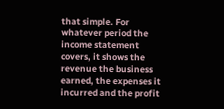that simple. For whatever period the income statement covers, it shows the revenue the business earned, the expenses it incurred and the profit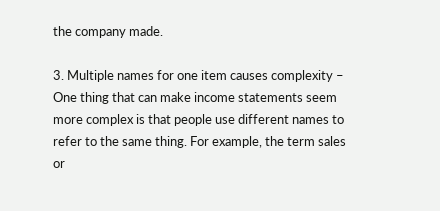the company made.

3. Multiple names for one item causes complexity – One thing that can make income statements seem more complex is that people use different names to refer to the same thing. For example, the term sales or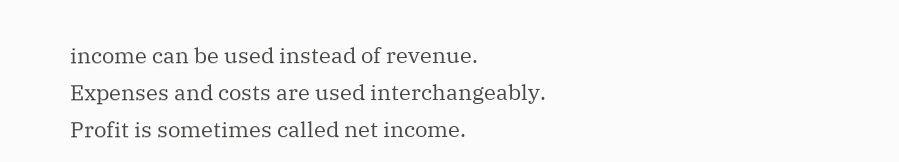income can be used instead of revenue. Expenses and costs are used interchangeably. Profit is sometimes called net income.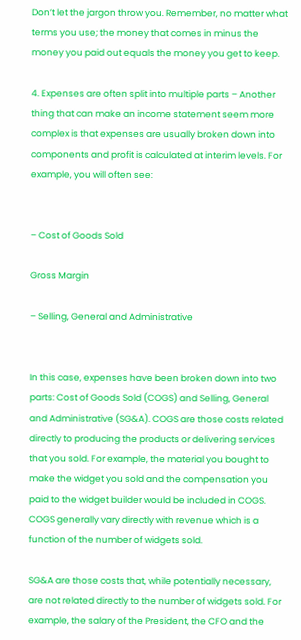Don’t let the jargon throw you. Remember, no matter what terms you use; the money that comes in minus the money you paid out equals the money you get to keep.

4. Expenses are often split into multiple parts – Another thing that can make an income statement seem more complex is that expenses are usually broken down into components and profit is calculated at interim levels. For example, you will often see:


– Cost of Goods Sold

Gross Margin

– Selling, General and Administrative


In this case, expenses have been broken down into two parts: Cost of Goods Sold (COGS) and Selling, General and Administrative (SG&A). COGS are those costs related directly to producing the products or delivering services that you sold. For example, the material you bought to make the widget you sold and the compensation you paid to the widget builder would be included in COGS. COGS generally vary directly with revenue which is a function of the number of widgets sold.

SG&A are those costs that, while potentially necessary, are not related directly to the number of widgets sold. For example, the salary of the President, the CFO and the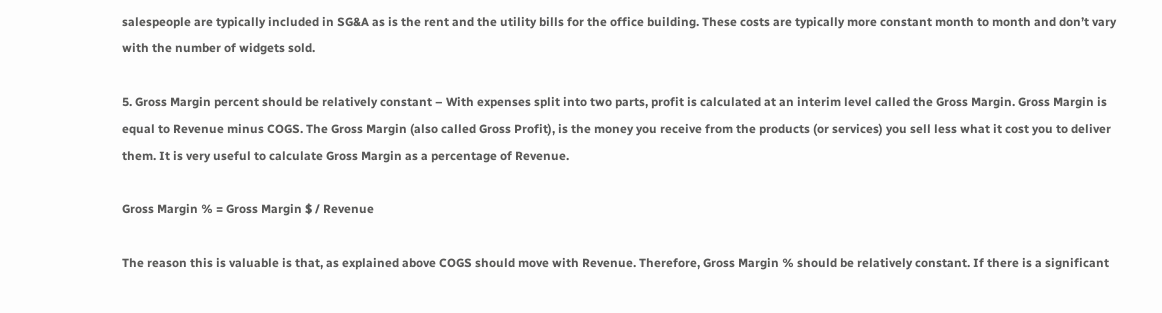salespeople are typically included in SG&A as is the rent and the utility bills for the office building. These costs are typically more constant month to month and don’t vary with the number of widgets sold.

5. Gross Margin percent should be relatively constant – With expenses split into two parts, profit is calculated at an interim level called the Gross Margin. Gross Margin is equal to Revenue minus COGS. The Gross Margin (also called Gross Profit), is the money you receive from the products (or services) you sell less what it cost you to deliver them. It is very useful to calculate Gross Margin as a percentage of Revenue.

Gross Margin % = Gross Margin $ / Revenue

The reason this is valuable is that, as explained above COGS should move with Revenue. Therefore, Gross Margin % should be relatively constant. If there is a significant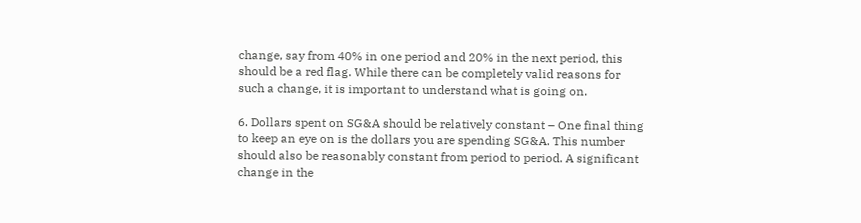change, say from 40% in one period and 20% in the next period, this should be a red flag. While there can be completely valid reasons for such a change, it is important to understand what is going on.

6. Dollars spent on SG&A should be relatively constant – One final thing to keep an eye on is the dollars you are spending SG&A. This number should also be reasonably constant from period to period. A significant change in the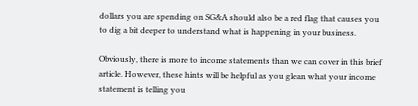dollars you are spending on SG&A should also be a red flag that causes you to dig a bit deeper to understand what is happening in your business.

Obviously, there is more to income statements than we can cover in this brief article. However, these hints will be helpful as you glean what your income statement is telling you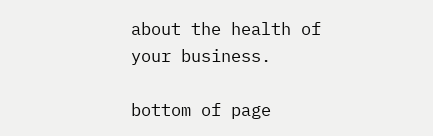about the health of your business.

bottom of page